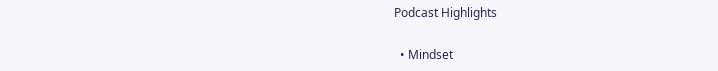Podcast Highlights

  • Mindset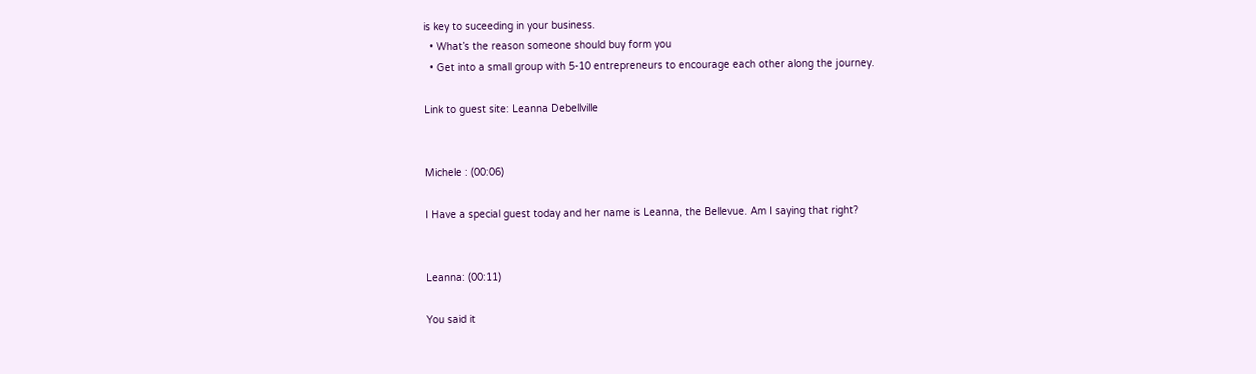is key to suceeding in your business.
  • What’s the reason someone should buy form you
  • Get into a small group with 5-10 entrepreneurs to encourage each other along the journey.

Link to guest site: Leanna Debellville


Michele : (00:06)

I Have a special guest today and her name is Leanna, the Bellevue. Am I saying that right?


Leanna: (00:11)

You said it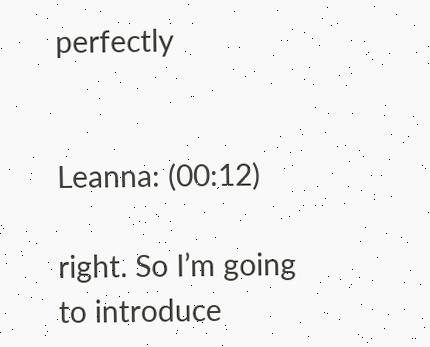perfectly


Leanna: (00:12)

right. So I’m going to introduce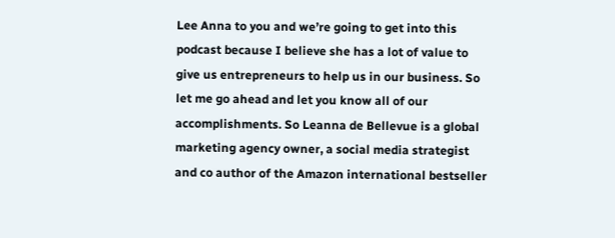Lee Anna to you and we’re going to get into this podcast because I believe she has a lot of value to give us entrepreneurs to help us in our business. So let me go ahead and let you know all of our accomplishments. So Leanna de Bellevue is a global marketing agency owner, a social media strategist and co author of the Amazon international bestseller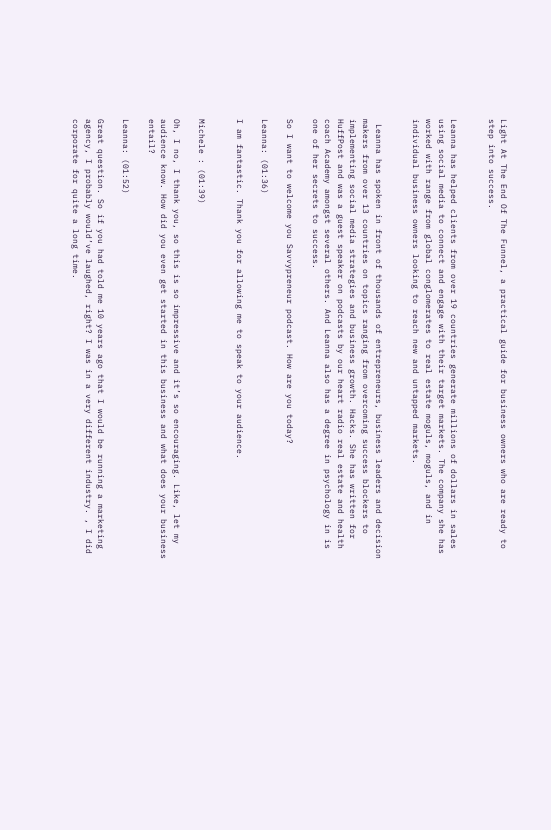Light At The End Of The Funnel, a practical guide for business owners who are ready to step into success.


Leanna has helped clients from over 19 countries generate millions of dollars in sales using social media to connect and engage with their target markets. The company she has worked with range from global conglomerates to real estate moguls, moguls, and in individual business owners looking to reach new and untapped markets.


 Leanna has spoken in front of thousands of entrepreneurs, business leaders and decision makers from over 13 countries on topics ranging from overcoming success blockers to implementing social media strategies and business growth. Hacks. She has written for HuffPost and was a guest speaker on podcasts by our heart radio real estate and health coach Academy amongst several others. And Leanna also has a degree in psychology in is one of her secrets to success.

So I want to welcome you Savvypreneur podcast. How are you today?

Leanna: (01:36)

I am fantastic. Thank you for allowing me to speak to your audience.


Michele : (01:39)

Oh, I no, I thank you, so this is so impressive and it’s so encouraging. Like, let my audience know. How did you even get started in this business and what does your business entail?

Leanna: (01:52)

Great question. So if you had told me 10 years ago that I would be running a marketing agency, I probably would’ve laughed, right? I was in a very different industry. , I did corporate for quite a long time.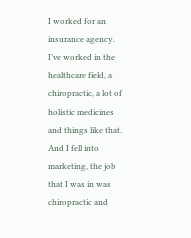I worked for an insurance agency. I’ve worked in the healthcare field, a chiropractic, a lot of holistic medicines and things like that. And I fell into marketing, the job that I was in was chiropractic and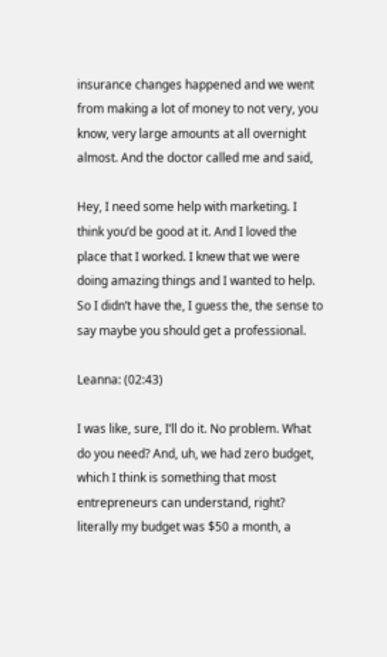insurance changes happened and we went from making a lot of money to not very, you know, very large amounts at all overnight almost. And the doctor called me and said,

Hey, I need some help with marketing. I think you’d be good at it. And I loved the place that I worked. I knew that we were doing amazing things and I wanted to help. So I didn’t have the, I guess the, the sense to say maybe you should get a professional.

Leanna: (02:43)

I was like, sure, I’ll do it. No problem. What do you need? And, uh, we had zero budget, which I think is something that most entrepreneurs can understand, right? literally my budget was $50 a month, a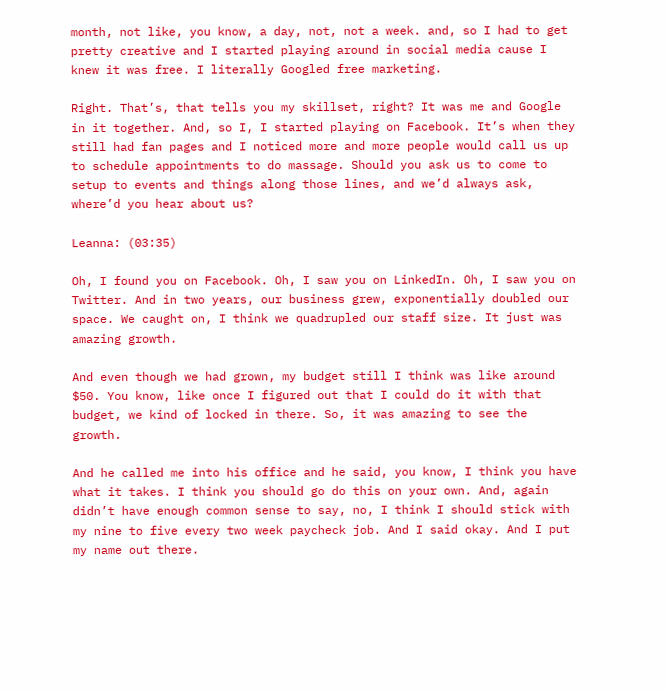month, not like, you know, a day, not, not a week. and, so I had to get pretty creative and I started playing around in social media cause I knew it was free. I literally Googled free marketing.

Right. That’s, that tells you my skillset, right? It was me and Google in it together. And, so I, I started playing on Facebook. It’s when they still had fan pages and I noticed more and more people would call us up to schedule appointments to do massage. Should you ask us to come to setup to events and things along those lines, and we’d always ask, where’d you hear about us?

Leanna: (03:35)

Oh, I found you on Facebook. Oh, I saw you on LinkedIn. Oh, I saw you on Twitter. And in two years, our business grew, exponentially doubled our space. We caught on, I think we quadrupled our staff size. It just was amazing growth.

And even though we had grown, my budget still I think was like around $50. You know, like once I figured out that I could do it with that budget, we kind of locked in there. So, it was amazing to see the growth.

And he called me into his office and he said, you know, I think you have what it takes. I think you should go do this on your own. And, again didn’t have enough common sense to say, no, I think I should stick with my nine to five every two week paycheck job. And I said okay. And I put my name out there.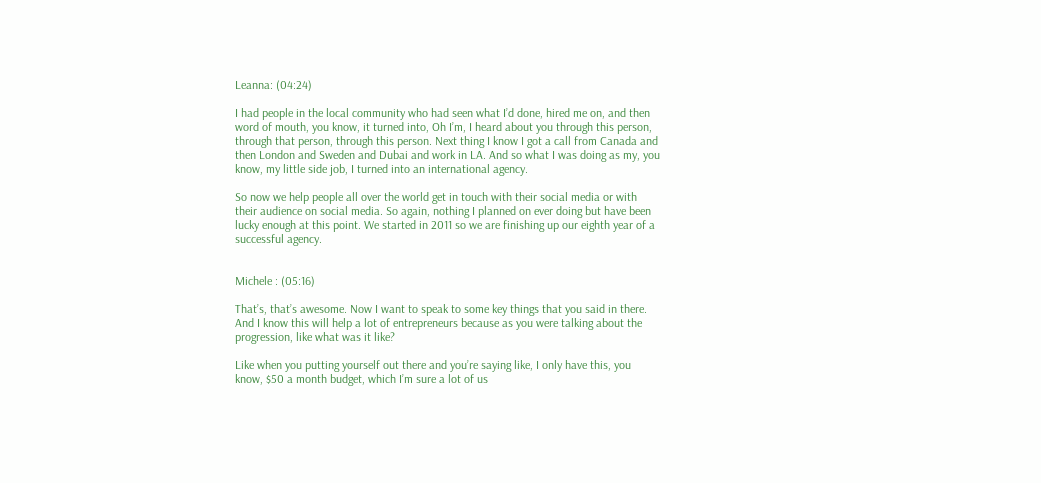Leanna: (04:24)

I had people in the local community who had seen what I’d done, hired me on, and then word of mouth, you know, it turned into, Oh I’m, I heard about you through this person, through that person, through this person. Next thing I know I got a call from Canada and then London and Sweden and Dubai and work in LA. And so what I was doing as my, you know, my little side job, I turned into an international agency.

So now we help people all over the world get in touch with their social media or with their audience on social media. So again, nothing I planned on ever doing but have been lucky enough at this point. We started in 2011 so we are finishing up our eighth year of a successful agency.


Michele : (05:16)

That’s, that’s awesome. Now I want to speak to some key things that you said in there. And I know this will help a lot of entrepreneurs because as you were talking about the progression, like what was it like?

Like when you putting yourself out there and you’re saying like, I only have this, you know, $50 a month budget, which I’m sure a lot of us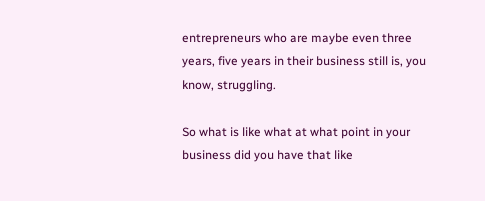entrepreneurs who are maybe even three years, five years in their business still is, you know, struggling.

So what is like what at what point in your business did you have that like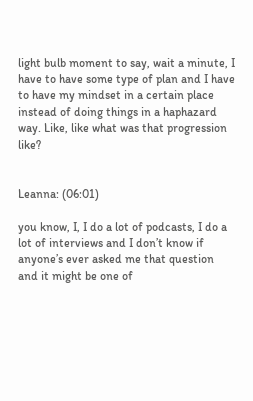light bulb moment to say, wait a minute, I have to have some type of plan and I have to have my mindset in a certain place instead of doing things in a haphazard way. Like, like what was that progression like?


Leanna: (06:01)

you know, I, I do a lot of podcasts, I do a lot of interviews and I don’t know if anyone’s ever asked me that question and it might be one of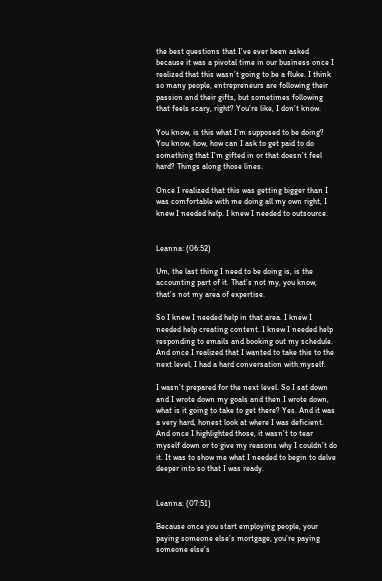the best questions that I’ve ever been asked because it was a pivotal time in our business once I realized that this wasn’t going to be a fluke. I think so many people, entrepreneurs are following their passion and their gifts, but sometimes following that feels scary, right? You’re like, I don’t know.

You know, is this what I’m supposed to be doing? You know, how, how can I ask to get paid to do something that I’m gifted in or that doesn’t feel hard? Things along those lines.

Once I realized that this was getting bigger than I was comfortable with me doing all my own right, I knew I needed help. I knew I needed to outsource.


Leanna: (06:52)

Um, the last thing I need to be doing is, is the accounting part of it. That’s not my, you know, that’s not my area of expertise.

So I knew I needed help in that area. I knew I needed help creating content. I knew I needed help responding to emails and booking out my schedule. And once I realized that I wanted to take this to the next level, I had a hard conversation with myself.

I wasn’t prepared for the next level. So I sat down and I wrote down my goals and then I wrote down, what is it going to take to get there? Yes. And it was a very hard, honest look at where I was deficient. And once I highlighted those, it wasn’t to tear myself down or to give my reasons why I couldn’t do it. It was to show me what I needed to begin to delve deeper into so that I was ready.


Leanna: (07:51)

Because once you start employing people, your paying someone else’s mortgage, you’re paying someone else’s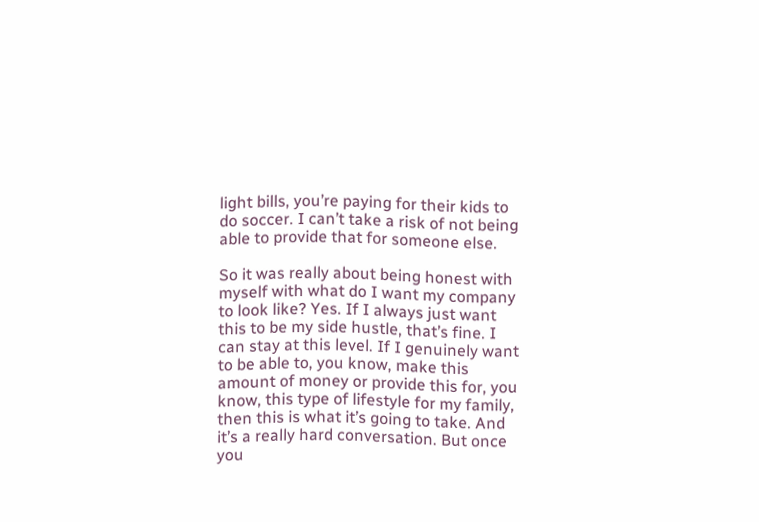light bills, you’re paying for their kids to do soccer. I can’t take a risk of not being able to provide that for someone else.

So it was really about being honest with myself with what do I want my company to look like? Yes. If I always just want this to be my side hustle, that’s fine. I can stay at this level. If I genuinely want to be able to, you know, make this amount of money or provide this for, you know, this type of lifestyle for my family, then this is what it’s going to take. And it’s a really hard conversation. But once you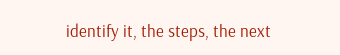identify it, the steps, the next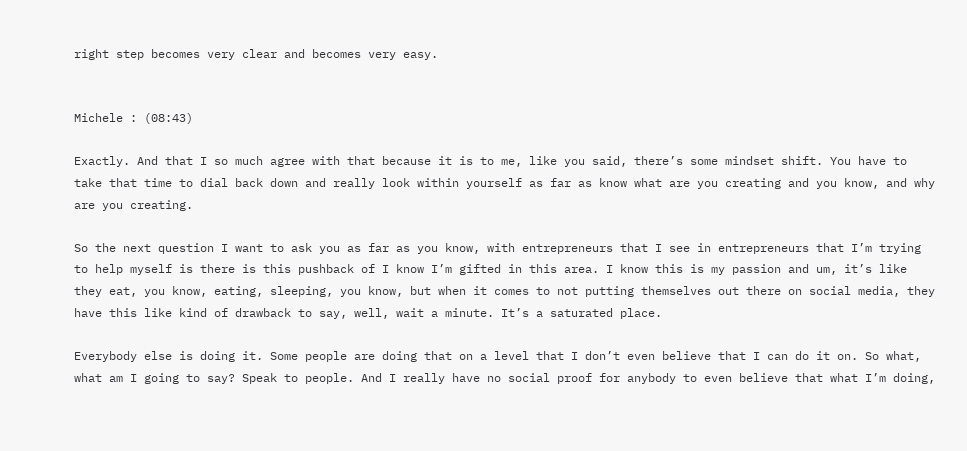right step becomes very clear and becomes very easy.


Michele : (08:43)

Exactly. And that I so much agree with that because it is to me, like you said, there’s some mindset shift. You have to take that time to dial back down and really look within yourself as far as know what are you creating and you know, and why are you creating.

So the next question I want to ask you as far as you know, with entrepreneurs that I see in entrepreneurs that I’m trying to help myself is there is this pushback of I know I’m gifted in this area. I know this is my passion and um, it’s like they eat, you know, eating, sleeping, you know, but when it comes to not putting themselves out there on social media, they have this like kind of drawback to say, well, wait a minute. It’s a saturated place.

Everybody else is doing it. Some people are doing that on a level that I don’t even believe that I can do it on. So what, what am I going to say? Speak to people. And I really have no social proof for anybody to even believe that what I’m doing,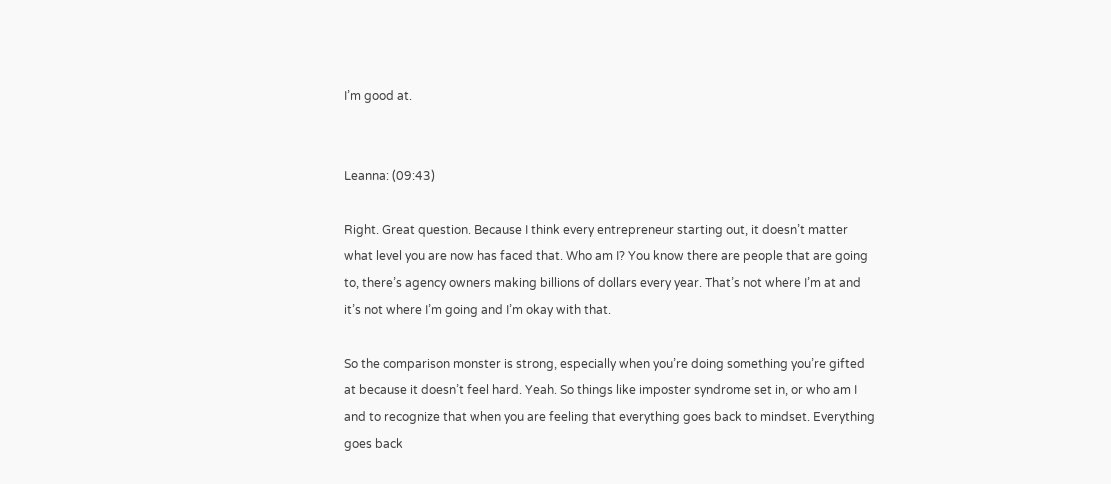I’m good at.


Leanna: (09:43)

Right. Great question. Because I think every entrepreneur starting out, it doesn’t matter what level you are now has faced that. Who am I? You know there are people that are going to, there’s agency owners making billions of dollars every year. That’s not where I’m at and it’s not where I’m going and I’m okay with that.

So the comparison monster is strong, especially when you’re doing something you’re gifted at because it doesn’t feel hard. Yeah. So things like imposter syndrome set in, or who am I and to recognize that when you are feeling that everything goes back to mindset. Everything goes back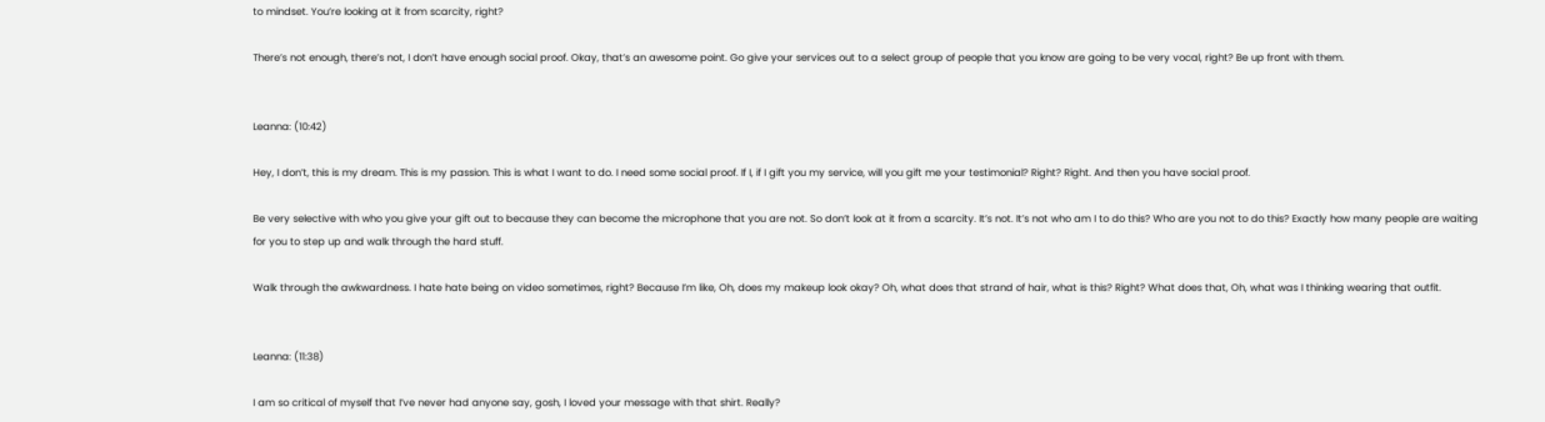to mindset. You’re looking at it from scarcity, right?

There’s not enough, there’s not, I don’t have enough social proof. Okay, that’s an awesome point. Go give your services out to a select group of people that you know are going to be very vocal, right? Be up front with them.


Leanna: (10:42)

Hey, I don’t, this is my dream. This is my passion. This is what I want to do. I need some social proof. If I, if I gift you my service, will you gift me your testimonial? Right? Right. And then you have social proof.

Be very selective with who you give your gift out to because they can become the microphone that you are not. So don’t look at it from a scarcity. It’s not. It’s not who am I to do this? Who are you not to do this? Exactly how many people are waiting for you to step up and walk through the hard stuff.

Walk through the awkwardness. I hate hate being on video sometimes, right? Because I’m like, Oh, does my makeup look okay? Oh, what does that strand of hair, what is this? Right? What does that, Oh, what was I thinking wearing that outfit.


Leanna: (11:38)

I am so critical of myself that I’ve never had anyone say, gosh, I loved your message with that shirt. Really?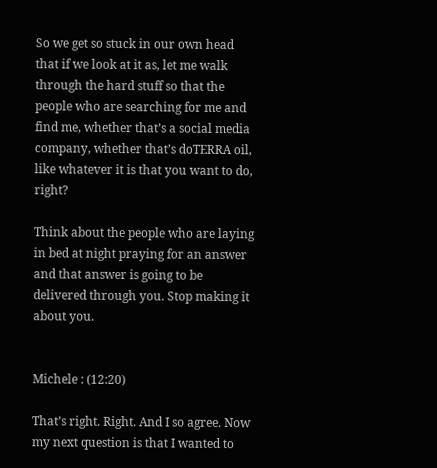So we get so stuck in our own head that if we look at it as, let me walk through the hard stuff so that the people who are searching for me and find me, whether that’s a social media company, whether that’s doTERRA oil, like whatever it is that you want to do, right?

Think about the people who are laying in bed at night praying for an answer and that answer is going to be delivered through you. Stop making it about you.


Michele : (12:20)

That’s right. Right. And I so agree. Now my next question is that I wanted to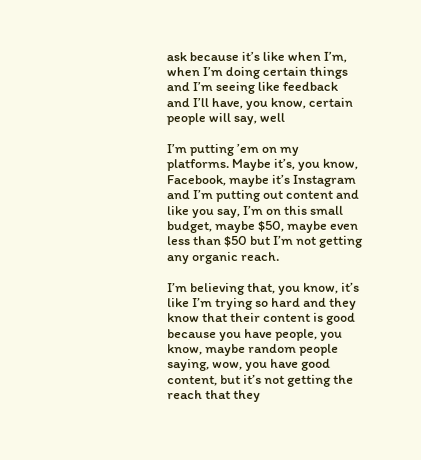ask because it’s like when I’m, when I’m doing certain things and I’m seeing like feedback and I’ll have, you know, certain people will say, well

I’m putting ’em on my platforms. Maybe it’s, you know, Facebook, maybe it’s Instagram and I’m putting out content and like you say, I’m on this small budget, maybe $50, maybe even less than $50 but I’m not getting any organic reach.

I’m believing that, you know, it’s like I’m trying so hard and they know that their content is good because you have people, you know, maybe random people saying, wow, you have good content, but it’s not getting the reach that they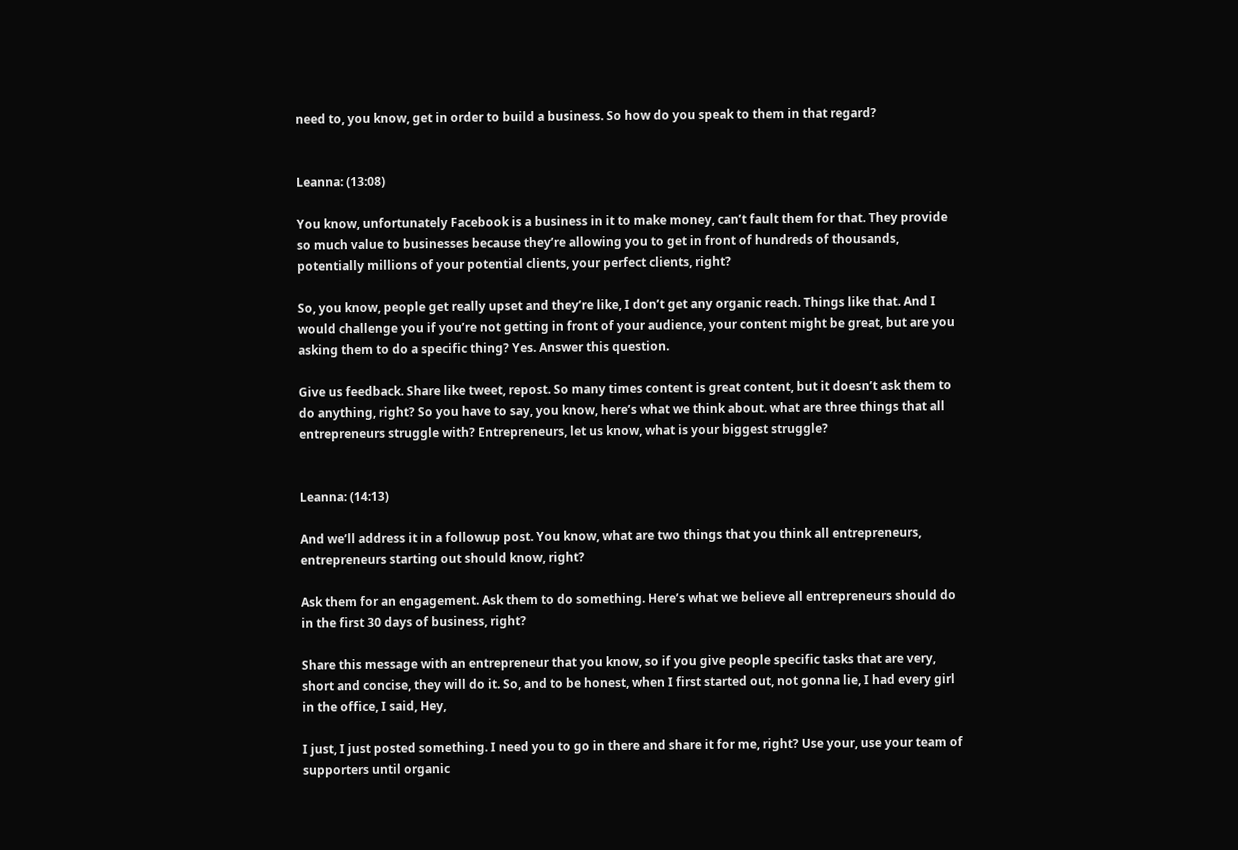need to, you know, get in order to build a business. So how do you speak to them in that regard?


Leanna: (13:08)

You know, unfortunately Facebook is a business in it to make money, can’t fault them for that. They provide so much value to businesses because they’re allowing you to get in front of hundreds of thousands, potentially millions of your potential clients, your perfect clients, right?

So, you know, people get really upset and they’re like, I don’t get any organic reach. Things like that. And I would challenge you if you’re not getting in front of your audience, your content might be great, but are you asking them to do a specific thing? Yes. Answer this question.

Give us feedback. Share like tweet, repost. So many times content is great content, but it doesn’t ask them to do anything, right? So you have to say, you know, here’s what we think about. what are three things that all entrepreneurs struggle with? Entrepreneurs, let us know, what is your biggest struggle?


Leanna: (14:13)

And we’ll address it in a followup post. You know, what are two things that you think all entrepreneurs, entrepreneurs starting out should know, right?

Ask them for an engagement. Ask them to do something. Here’s what we believe all entrepreneurs should do in the first 30 days of business, right?

Share this message with an entrepreneur that you know, so if you give people specific tasks that are very, short and concise, they will do it. So, and to be honest, when I first started out, not gonna lie, I had every girl in the office, I said, Hey,

I just, I just posted something. I need you to go in there and share it for me, right? Use your, use your team of supporters until organic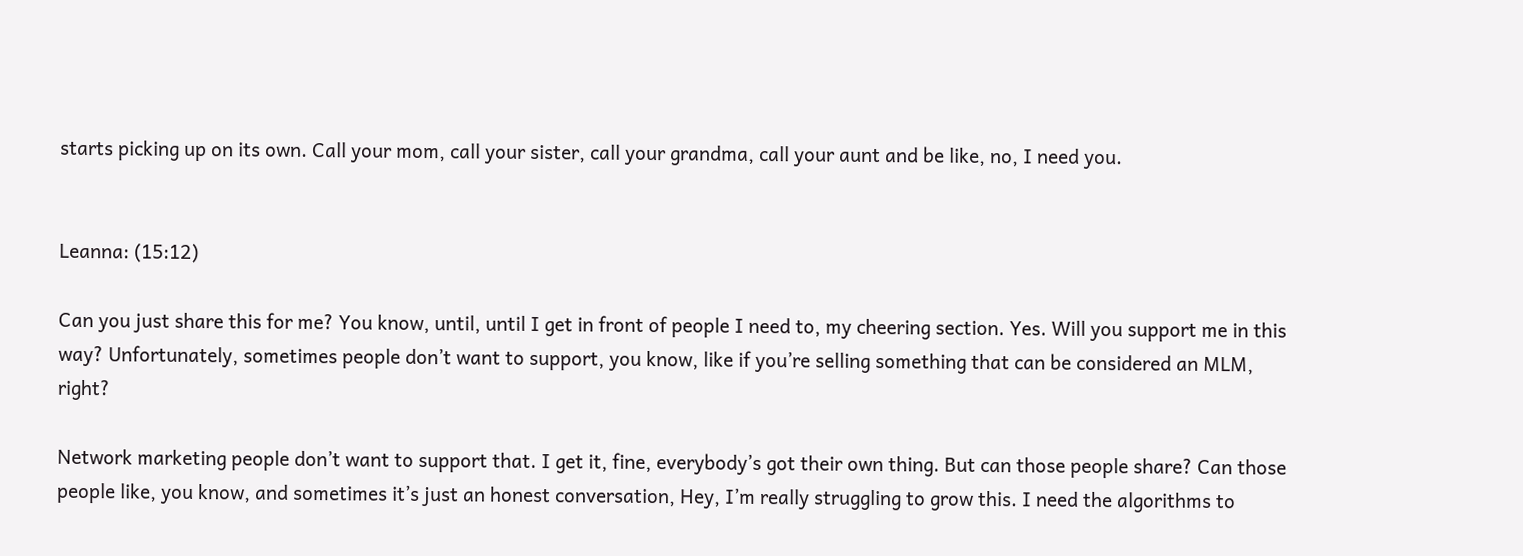starts picking up on its own. Call your mom, call your sister, call your grandma, call your aunt and be like, no, I need you.


Leanna: (15:12)

Can you just share this for me? You know, until, until I get in front of people I need to, my cheering section. Yes. Will you support me in this way? Unfortunately, sometimes people don’t want to support, you know, like if you’re selling something that can be considered an MLM, right?

Network marketing people don’t want to support that. I get it, fine, everybody’s got their own thing. But can those people share? Can those people like, you know, and sometimes it’s just an honest conversation, Hey, I’m really struggling to grow this. I need the algorithms to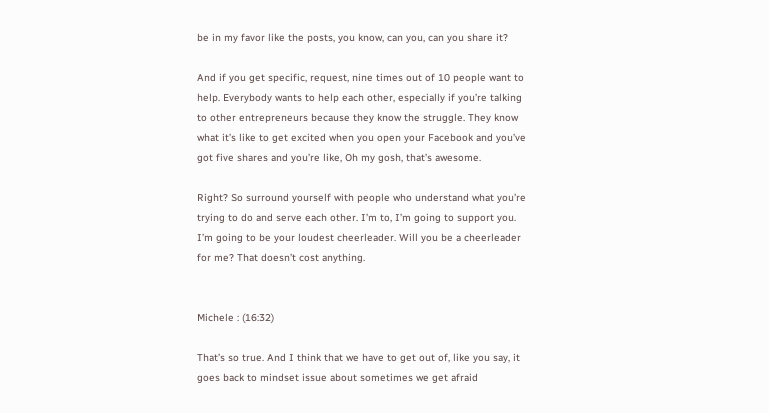be in my favor like the posts, you know, can you, can you share it?

And if you get specific, request, nine times out of 10 people want to help. Everybody wants to help each other, especially if you’re talking to other entrepreneurs because they know the struggle. They know what it’s like to get excited when you open your Facebook and you’ve got five shares and you’re like, Oh my gosh, that’s awesome.

Right? So surround yourself with people who understand what you’re trying to do and serve each other. I’m to, I’m going to support you. I’m going to be your loudest cheerleader. Will you be a cheerleader for me? That doesn’t cost anything.


Michele : (16:32)

That’s so true. And I think that we have to get out of, like you say, it goes back to mindset issue about sometimes we get afraid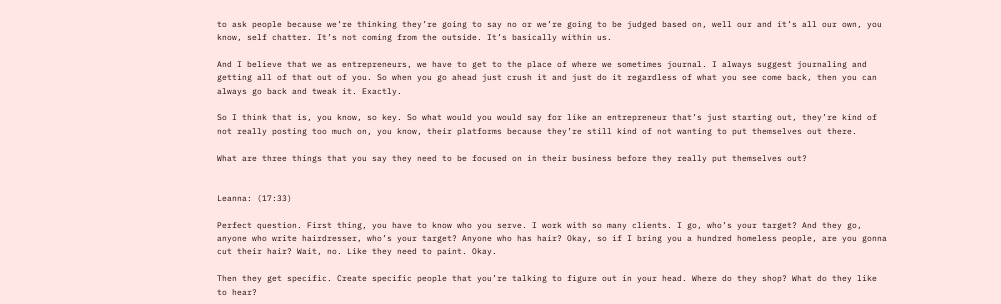to ask people because we’re thinking they’re going to say no or we’re going to be judged based on, well our and it’s all our own, you know, self chatter. It’s not coming from the outside. It’s basically within us.

And I believe that we as entrepreneurs, we have to get to the place of where we sometimes journal. I always suggest journaling and getting all of that out of you. So when you go ahead just crush it and just do it regardless of what you see come back, then you can always go back and tweak it. Exactly.

So I think that is, you know, so key. So what would you would say for like an entrepreneur that’s just starting out, they’re kind of not really posting too much on, you know, their platforms because they’re still kind of not wanting to put themselves out there.

What are three things that you say they need to be focused on in their business before they really put themselves out?


Leanna: (17:33)

Perfect question. First thing, you have to know who you serve. I work with so many clients. I go, who’s your target? And they go, anyone who write hairdresser, who’s your target? Anyone who has hair? Okay, so if I bring you a hundred homeless people, are you gonna cut their hair? Wait, no. Like they need to paint. Okay.

Then they get specific. Create specific people that you’re talking to figure out in your head. Where do they shop? What do they like to hear?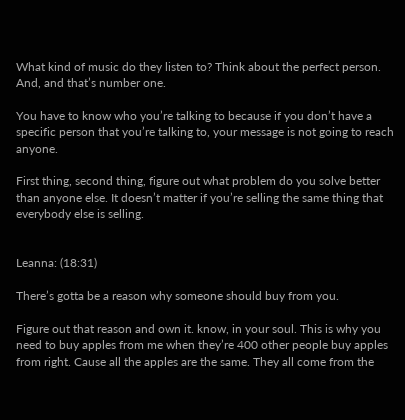What kind of music do they listen to? Think about the perfect person. And, and that’s number one.

You have to know who you’re talking to because if you don’t have a specific person that you’re talking to, your message is not going to reach anyone.

First thing, second thing, figure out what problem do you solve better than anyone else. It doesn’t matter if you’re selling the same thing that everybody else is selling.


Leanna: (18:31)

There’s gotta be a reason why someone should buy from you.

Figure out that reason and own it. know, in your soul. This is why you need to buy apples from me when they’re 400 other people buy apples from right. Cause all the apples are the same. They all come from the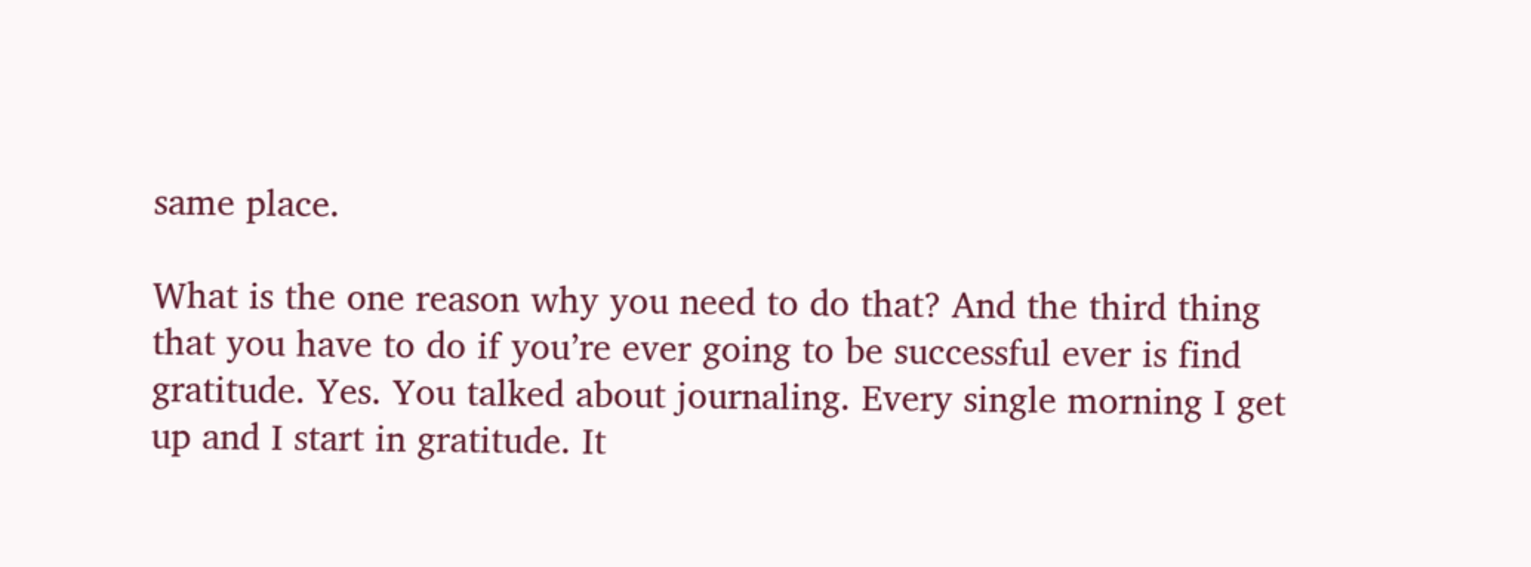same place.

What is the one reason why you need to do that? And the third thing that you have to do if you’re ever going to be successful ever is find gratitude. Yes. You talked about journaling. Every single morning I get up and I start in gratitude. It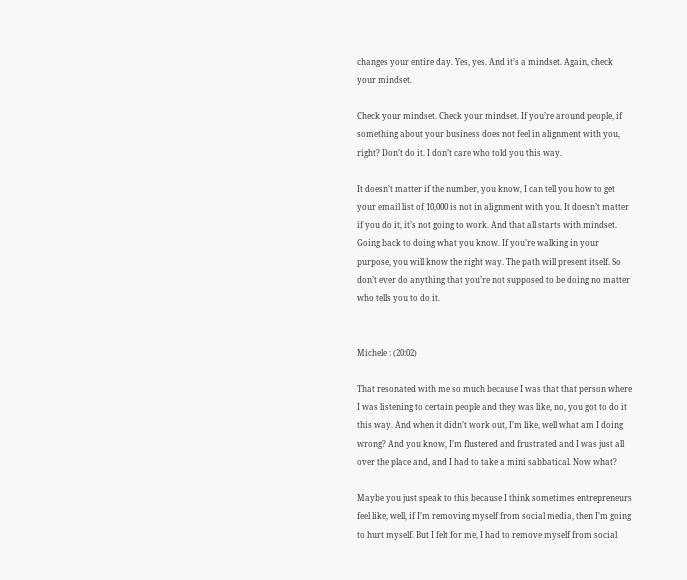changes your entire day. Yes, yes. And it’s a mindset. Again, check your mindset.

Check your mindset. Check your mindset. If you’re around people, if something about your business does not feel in alignment with you, right? Don’t do it. I don’t care who told you this way.

It doesn’t matter if the number, you know, I can tell you how to get your email list of 10,000 is not in alignment with you. It doesn’t matter if you do it, it’s not going to work. And that all starts with mindset. Going back to doing what you know. If you’re walking in your purpose, you will know the right way. The path will present itself. So don’t ever do anything that you’re not supposed to be doing no matter who tells you to do it.


Michele : (20:02)

That resonated with me so much because I was that that person where I was listening to certain people and they was like, no, you got to do it this way. And when it didn’t work out, I’m like, well what am I doing wrong? And you know, I’m flustered and frustrated and I was just all over the place and, and I had to take a mini sabbatical. Now what?

Maybe you just speak to this because I think sometimes entrepreneurs feel like, well, if I’m removing myself from social media, then I’m going to hurt myself. But I felt for me, I had to remove myself from social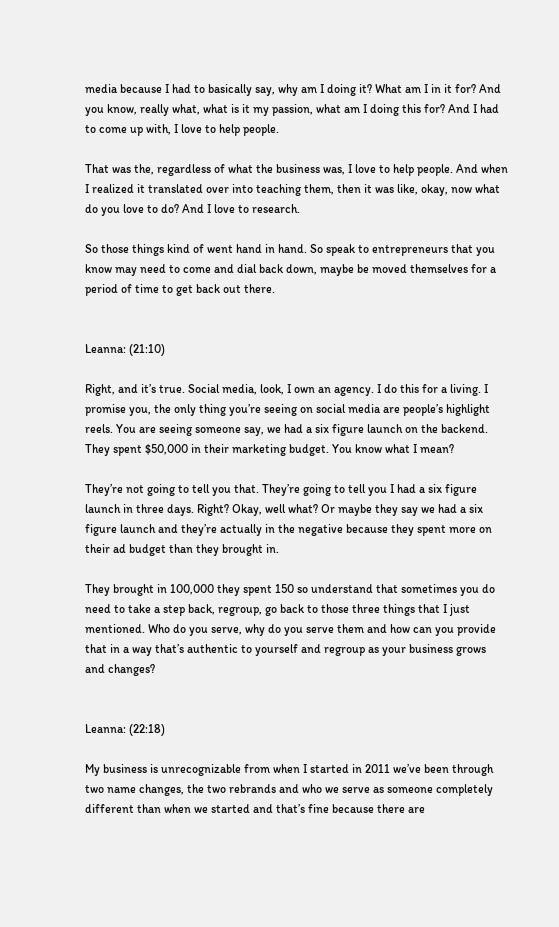media because I had to basically say, why am I doing it? What am I in it for? And you know, really what, what is it my passion, what am I doing this for? And I had to come up with, I love to help people.

That was the, regardless of what the business was, I love to help people. And when I realized it translated over into teaching them, then it was like, okay, now what do you love to do? And I love to research.

So those things kind of went hand in hand. So speak to entrepreneurs that you know may need to come and dial back down, maybe be moved themselves for a period of time to get back out there.


Leanna: (21:10)

Right, and it’s true. Social media, look, I own an agency. I do this for a living. I promise you, the only thing you’re seeing on social media are people’s highlight reels. You are seeing someone say, we had a six figure launch on the backend. They spent $50,000 in their marketing budget. You know what I mean?

They’re not going to tell you that. They’re going to tell you I had a six figure launch in three days. Right? Okay, well what? Or maybe they say we had a six figure launch and they’re actually in the negative because they spent more on their ad budget than they brought in.

They brought in 100,000 they spent 150 so understand that sometimes you do need to take a step back, regroup, go back to those three things that I just mentioned. Who do you serve, why do you serve them and how can you provide that in a way that’s authentic to yourself and regroup as your business grows and changes?


Leanna: (22:18)

My business is unrecognizable from when I started in 2011 we’ve been through two name changes, the two rebrands and who we serve as someone completely different than when we started and that’s fine because there are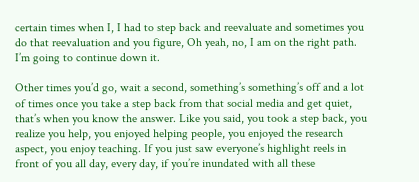certain times when I, I had to step back and reevaluate and sometimes you do that reevaluation and you figure, Oh yeah, no, I am on the right path. I’m going to continue down it.

Other times you’d go, wait a second, something’s something’s off and a lot of times once you take a step back from that social media and get quiet, that’s when you know the answer. Like you said, you took a step back, you realize you help, you enjoyed helping people, you enjoyed the research aspect, you enjoy teaching. If you just saw everyone’s highlight reels in front of you all day, every day, if you’re inundated with all these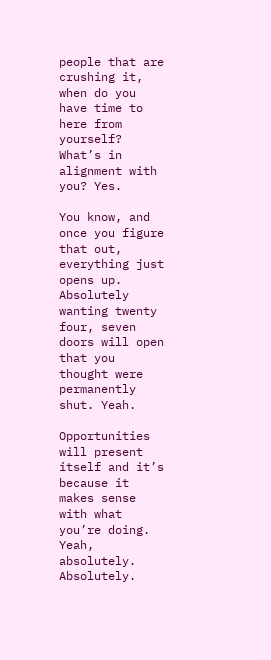people that are crushing it, when do you have time to here from yourself? What’s in alignment with you? Yes.

You know, and once you figure that out, everything just opens up. Absolutely wanting twenty four, seven doors will open that you thought were permanently shut. Yeah.

Opportunities will present itself and it’s because it makes sense with what you’re doing. Yeah, absolutely. Absolutely.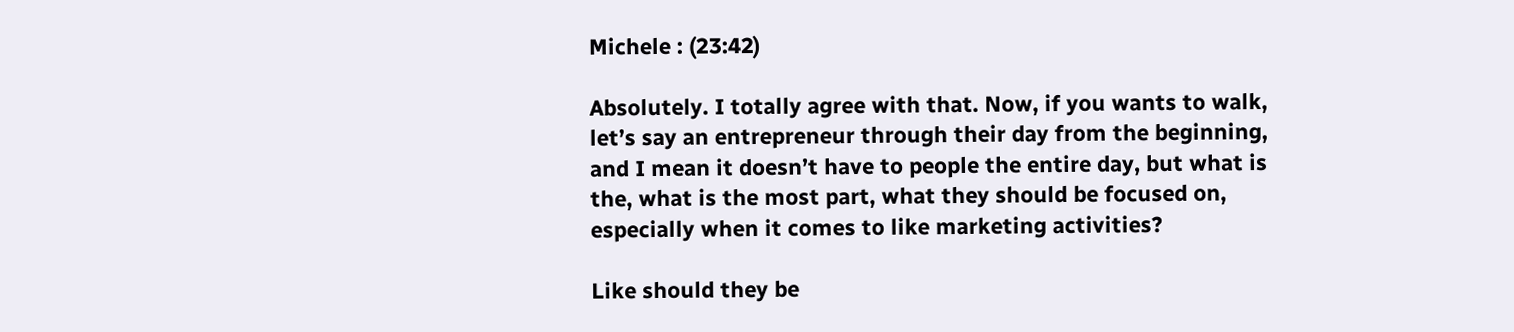Michele : (23:42)

Absolutely. I totally agree with that. Now, if you wants to walk, let’s say an entrepreneur through their day from the beginning, and I mean it doesn’t have to people the entire day, but what is the, what is the most part, what they should be focused on, especially when it comes to like marketing activities?

Like should they be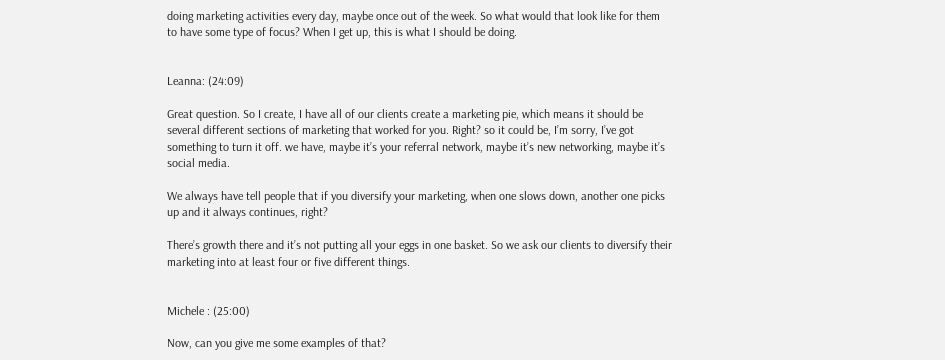doing marketing activities every day, maybe once out of the week. So what would that look like for them to have some type of focus? When I get up, this is what I should be doing.


Leanna: (24:09)

Great question. So I create, I have all of our clients create a marketing pie, which means it should be several different sections of marketing that worked for you. Right? so it could be, I’m sorry, I’ve got something to turn it off. we have, maybe it’s your referral network, maybe it’s new networking, maybe it’s social media.

We always have tell people that if you diversify your marketing, when one slows down, another one picks up and it always continues, right?

There’s growth there and it’s not putting all your eggs in one basket. So we ask our clients to diversify their marketing into at least four or five different things.


Michele : (25:00)

Now, can you give me some examples of that?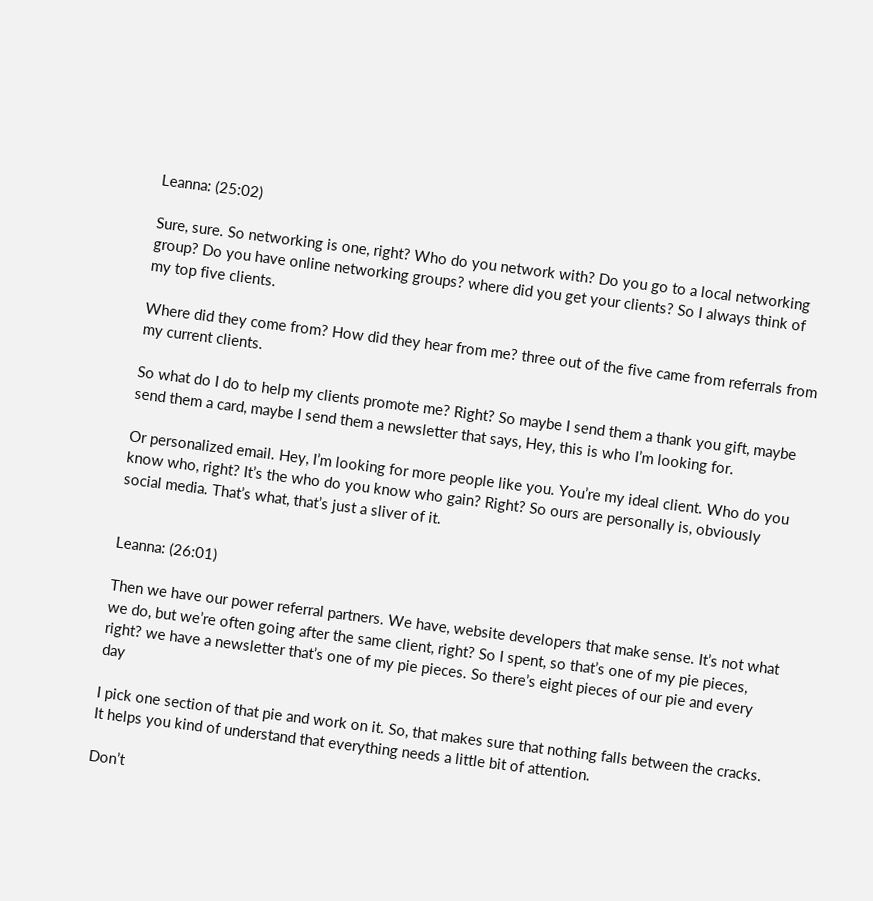Leanna: (25:02)

Sure, sure. So networking is one, right? Who do you network with? Do you go to a local networking group? Do you have online networking groups? where did you get your clients? So I always think of my top five clients.

Where did they come from? How did they hear from me? three out of the five came from referrals from my current clients.

So what do I do to help my clients promote me? Right? So maybe I send them a thank you gift, maybe send them a card, maybe I send them a newsletter that says, Hey, this is who I’m looking for.

Or personalized email. Hey, I’m looking for more people like you. You’re my ideal client. Who do you know who, right? It’s the who do you know who gain? Right? So ours are personally is, obviously social media. That’s what, that’s just a sliver of it.


Leanna: (26:01)

Then we have our power referral partners. We have, website developers that make sense. It’s not what we do, but we’re often going after the same client, right? So I spent, so that’s one of my pie pieces, right? we have a newsletter that’s one of my pie pieces. So there’s eight pieces of our pie and every day

I pick one section of that pie and work on it. So, that makes sure that nothing falls between the cracks. It helps you kind of understand that everything needs a little bit of attention.

Don’t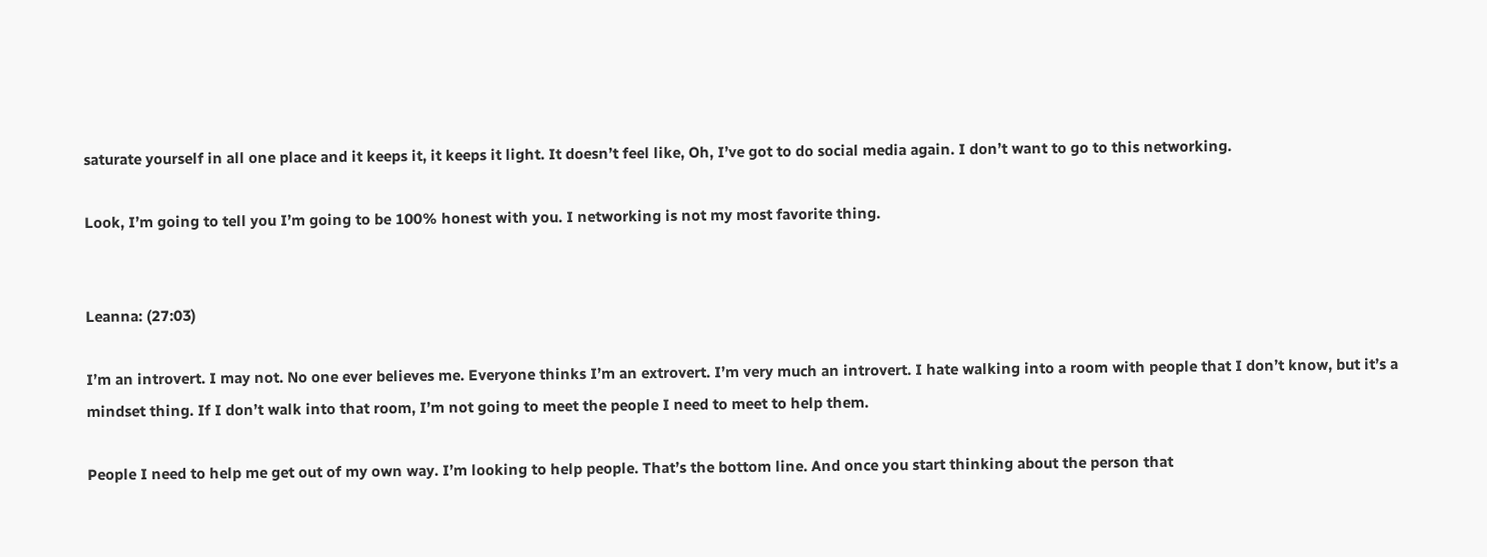saturate yourself in all one place and it keeps it, it keeps it light. It doesn’t feel like, Oh, I’ve got to do social media again. I don’t want to go to this networking.

Look, I’m going to tell you I’m going to be 100% honest with you. I networking is not my most favorite thing.


Leanna: (27:03)

I’m an introvert. I may not. No one ever believes me. Everyone thinks I’m an extrovert. I’m very much an introvert. I hate walking into a room with people that I don’t know, but it’s a mindset thing. If I don’t walk into that room, I’m not going to meet the people I need to meet to help them.

People I need to help me get out of my own way. I’m looking to help people. That’s the bottom line. And once you start thinking about the person that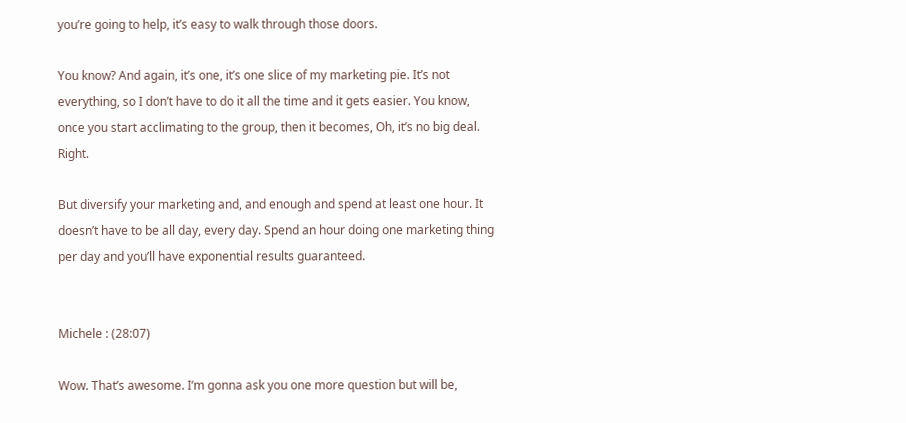you’re going to help, it’s easy to walk through those doors.

You know? And again, it’s one, it’s one slice of my marketing pie. It’s not everything, so I don’t have to do it all the time and it gets easier. You know, once you start acclimating to the group, then it becomes, Oh, it’s no big deal. Right.

But diversify your marketing and, and enough and spend at least one hour. It doesn’t have to be all day, every day. Spend an hour doing one marketing thing per day and you’ll have exponential results guaranteed.


Michele : (28:07)

Wow. That’s awesome. I’m gonna ask you one more question but will be,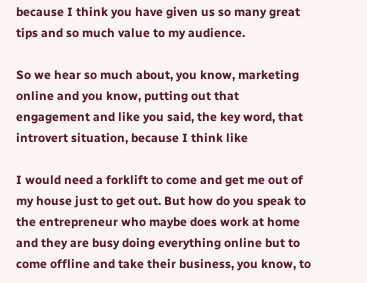because I think you have given us so many great tips and so much value to my audience.

So we hear so much about, you know, marketing online and you know, putting out that engagement and like you said, the key word, that introvert situation, because I think like

I would need a forklift to come and get me out of my house just to get out. But how do you speak to the entrepreneur who maybe does work at home and they are busy doing everything online but to come offline and take their business, you know, to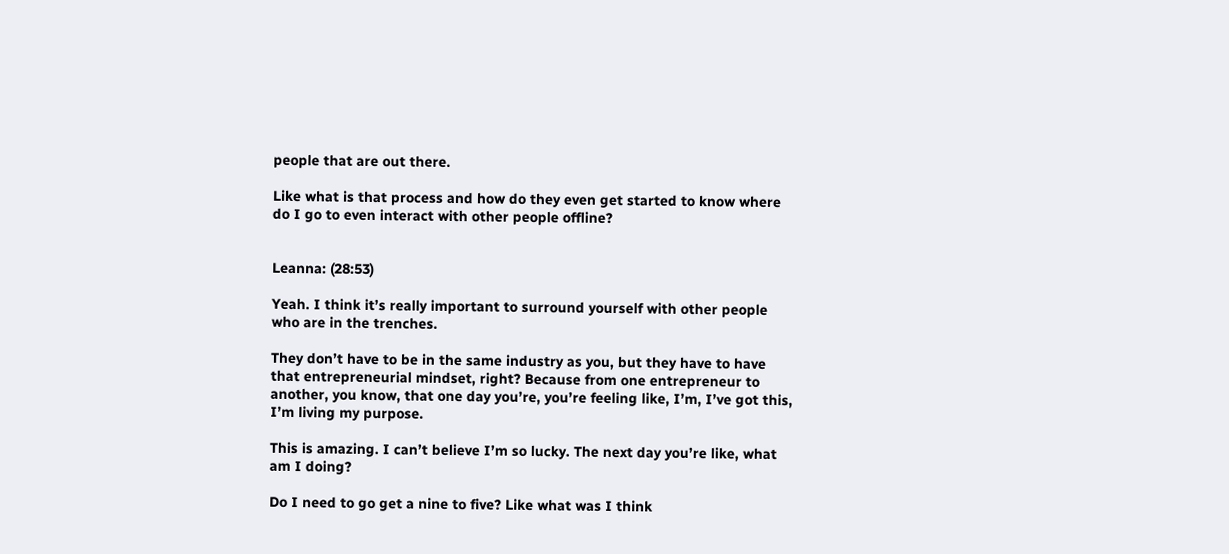people that are out there.

Like what is that process and how do they even get started to know where do I go to even interact with other people offline?


Leanna: (28:53)

Yeah. I think it’s really important to surround yourself with other people who are in the trenches.

They don’t have to be in the same industry as you, but they have to have that entrepreneurial mindset, right? Because from one entrepreneur to another, you know, that one day you’re, you’re feeling like, I’m, I’ve got this, I’m living my purpose.

This is amazing. I can’t believe I’m so lucky. The next day you’re like, what am I doing?

Do I need to go get a nine to five? Like what was I think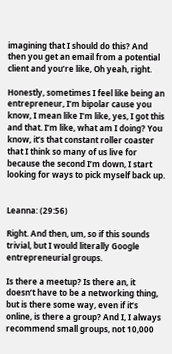imagining that I should do this? And then you get an email from a potential client and you’re like, Oh yeah, right.

Honestly, sometimes I feel like being an entrepreneur, I’m bipolar cause you know, I mean like I’m like, yes, I got this and that. I’m like, what am I doing? You know, it’s that constant roller coaster that I think so many of us live for because the second I’m down, I start looking for ways to pick myself back up.


Leanna: (29:56)

Right. And then, um, so if this sounds trivial, but I would literally Google entrepreneurial groups.

Is there a meetup? Is there an, it doesn’t have to be a networking thing, but is there some way, even if it’s online, is there a group? And I, I always recommend small groups, not 10,000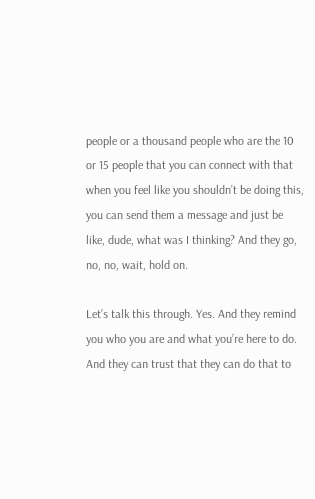people or a thousand people who are the 10 or 15 people that you can connect with that when you feel like you shouldn’t be doing this, you can send them a message and just be like, dude, what was I thinking? And they go, no, no, wait, hold on.

Let’s talk this through. Yes. And they remind you who you are and what you’re here to do. And they can trust that they can do that to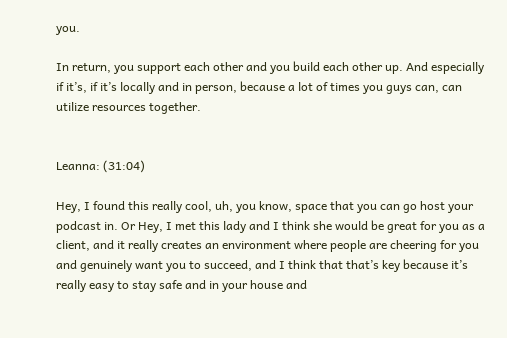you.

In return, you support each other and you build each other up. And especially if it’s, if it’s locally and in person, because a lot of times you guys can, can utilize resources together.


Leanna: (31:04)

Hey, I found this really cool, uh, you know, space that you can go host your podcast in. Or Hey, I met this lady and I think she would be great for you as a client, and it really creates an environment where people are cheering for you and genuinely want you to succeed, and I think that that’s key because it’s really easy to stay safe and in your house and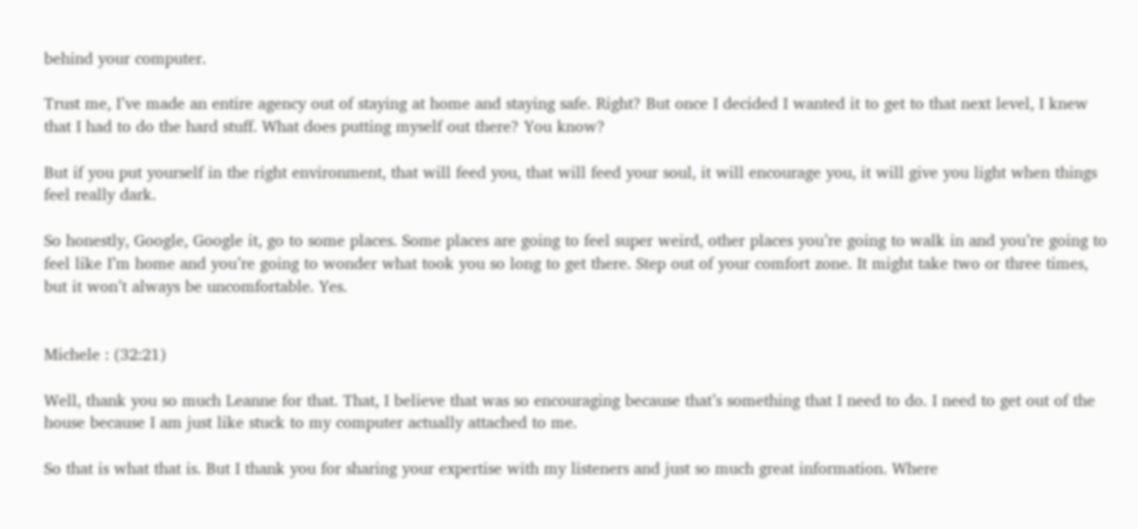behind your computer.

Trust me, I’ve made an entire agency out of staying at home and staying safe. Right? But once I decided I wanted it to get to that next level, I knew that I had to do the hard stuff. What does putting myself out there? You know?

But if you put yourself in the right environment, that will feed you, that will feed your soul, it will encourage you, it will give you light when things feel really dark.

So honestly, Google, Google it, go to some places. Some places are going to feel super weird, other places you’re going to walk in and you’re going to feel like I’m home and you’re going to wonder what took you so long to get there. Step out of your comfort zone. It might take two or three times, but it won’t always be uncomfortable. Yes.


Michele : (32:21)

Well, thank you so much Leanne for that. That, I believe that was so encouraging because that’s something that I need to do. I need to get out of the house because I am just like stuck to my computer actually attached to me.

So that is what that is. But I thank you for sharing your expertise with my listeners and just so much great information. Where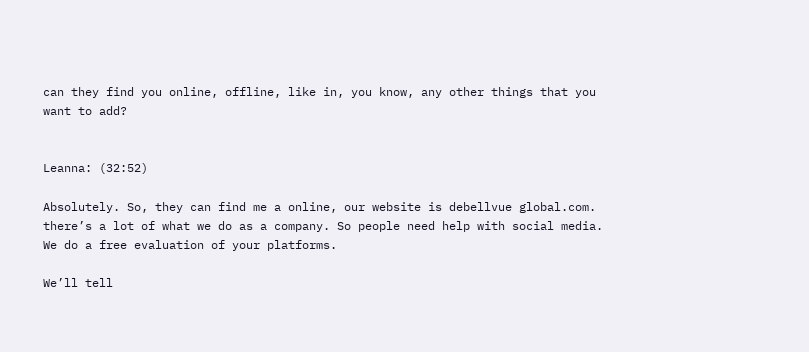can they find you online, offline, like in, you know, any other things that you want to add?


Leanna: (32:52)

Absolutely. So, they can find me a online, our website is debellvue global.com. there’s a lot of what we do as a company. So people need help with social media. We do a free evaluation of your platforms.

We’ll tell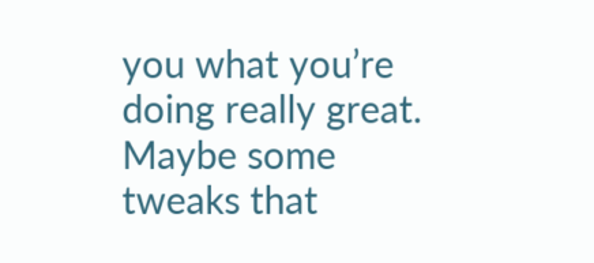you what you’re doing really great. Maybe some tweaks that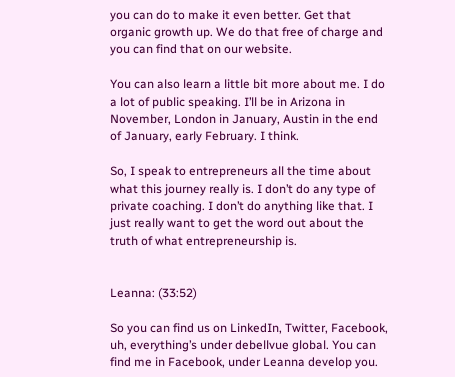you can do to make it even better. Get that organic growth up. We do that free of charge and you can find that on our website.

You can also learn a little bit more about me. I do a lot of public speaking. I’ll be in Arizona in November, London in January, Austin in the end of January, early February. I think.

So, I speak to entrepreneurs all the time about what this journey really is. I don’t do any type of private coaching. I don’t do anything like that. I just really want to get the word out about the truth of what entrepreneurship is.


Leanna: (33:52)

So you can find us on LinkedIn, Twitter, Facebook, uh, everything’s under debellvue global. You can find me in Facebook, under Leanna develop you.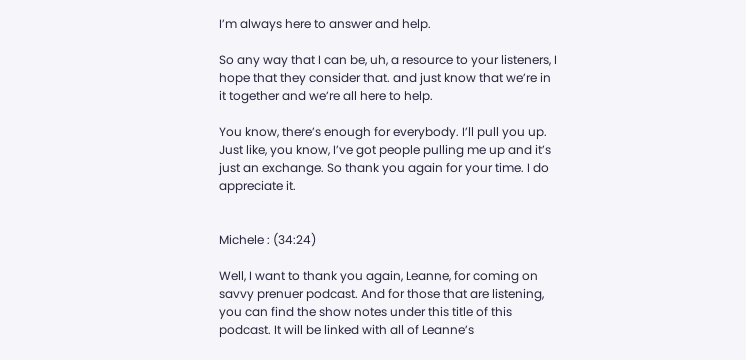I’m always here to answer and help.

So any way that I can be, uh, a resource to your listeners, I hope that they consider that. and just know that we’re in it together and we’re all here to help.

You know, there’s enough for everybody. I’ll pull you up. Just like, you know, I’ve got people pulling me up and it’s just an exchange. So thank you again for your time. I do appreciate it.


Michele : (34:24)

Well, I want to thank you again, Leanne, for coming on savvy prenuer podcast. And for those that are listening, you can find the show notes under this title of this podcast. It will be linked with all of Leanne’s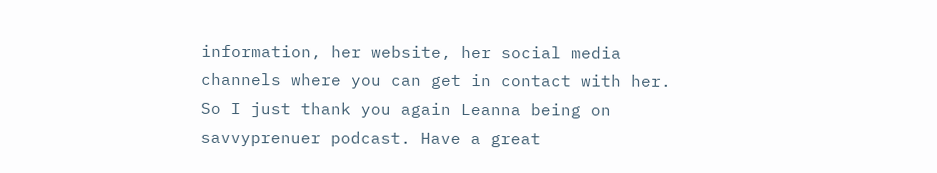information, her website, her social media channels where you can get in contact with her. So I just thank you again Leanna being on savvyprenuer podcast. Have a great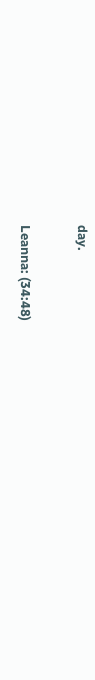day.

Leanna: (34:48)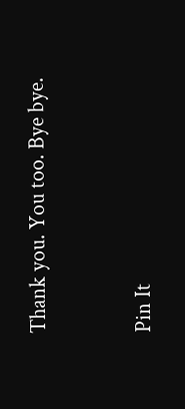Thank you. You too. Bye bye.


Pin It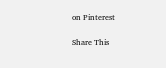on Pinterest

Share This